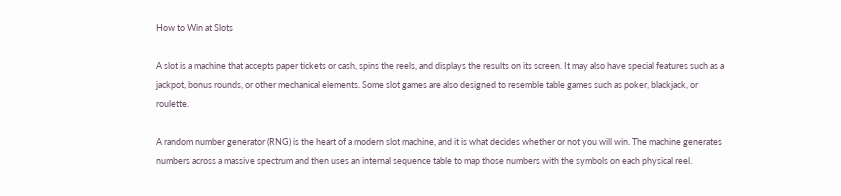How to Win at Slots

A slot is a machine that accepts paper tickets or cash, spins the reels, and displays the results on its screen. It may also have special features such as a jackpot, bonus rounds, or other mechanical elements. Some slot games are also designed to resemble table games such as poker, blackjack, or roulette.

A random number generator (RNG) is the heart of a modern slot machine, and it is what decides whether or not you will win. The machine generates numbers across a massive spectrum and then uses an internal sequence table to map those numbers with the symbols on each physical reel.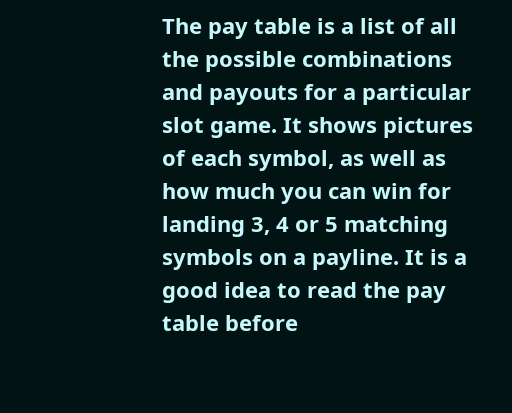The pay table is a list of all the possible combinations and payouts for a particular slot game. It shows pictures of each symbol, as well as how much you can win for landing 3, 4 or 5 matching symbols on a payline. It is a good idea to read the pay table before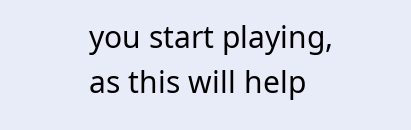you start playing, as this will help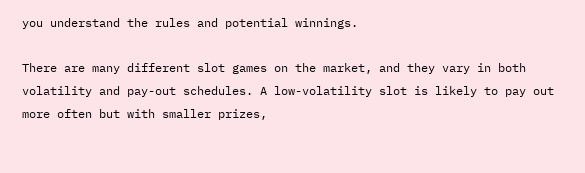you understand the rules and potential winnings.

There are many different slot games on the market, and they vary in both volatility and pay-out schedules. A low-volatility slot is likely to pay out more often but with smaller prizes,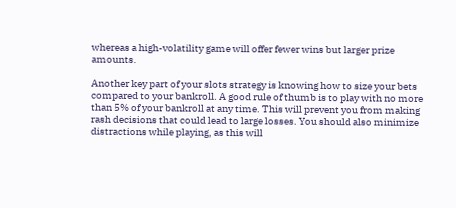whereas a high-volatility game will offer fewer wins but larger prize amounts.

Another key part of your slots strategy is knowing how to size your bets compared to your bankroll. A good rule of thumb is to play with no more than 5% of your bankroll at any time. This will prevent you from making rash decisions that could lead to large losses. You should also minimize distractions while playing, as this will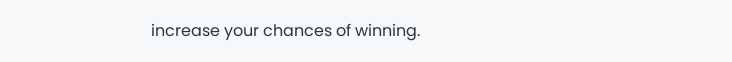increase your chances of winning.